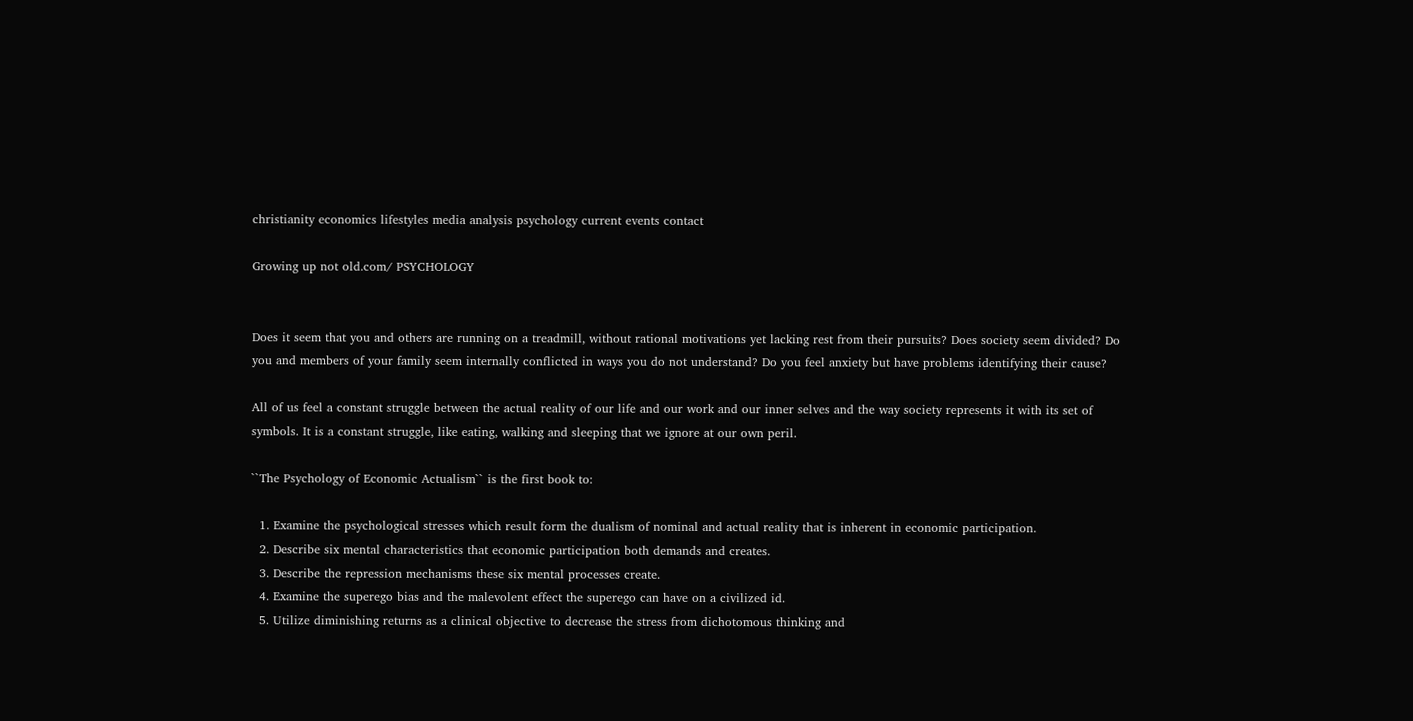christianity economics lifestyles media analysis psychology current events contact

Growing up not old.com/ PSYCHOLOGY


Does it seem that you and others are running on a treadmill, without rational motivations yet lacking rest from their pursuits? Does society seem divided? Do you and members of your family seem internally conflicted in ways you do not understand? Do you feel anxiety but have problems identifying their cause?

All of us feel a constant struggle between the actual reality of our life and our work and our inner selves and the way society represents it with its set of symbols. It is a constant struggle, like eating, walking and sleeping that we ignore at our own peril.

``The Psychology of Economic Actualism`` is the first book to:

  1. Examine the psychological stresses which result form the dualism of nominal and actual reality that is inherent in economic participation.
  2. Describe six mental characteristics that economic participation both demands and creates.
  3. Describe the repression mechanisms these six mental processes create.
  4. Examine the superego bias and the malevolent effect the superego can have on a civilized id.
  5. Utilize diminishing returns as a clinical objective to decrease the stress from dichotomous thinking and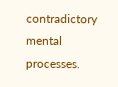contradictory mental processes.